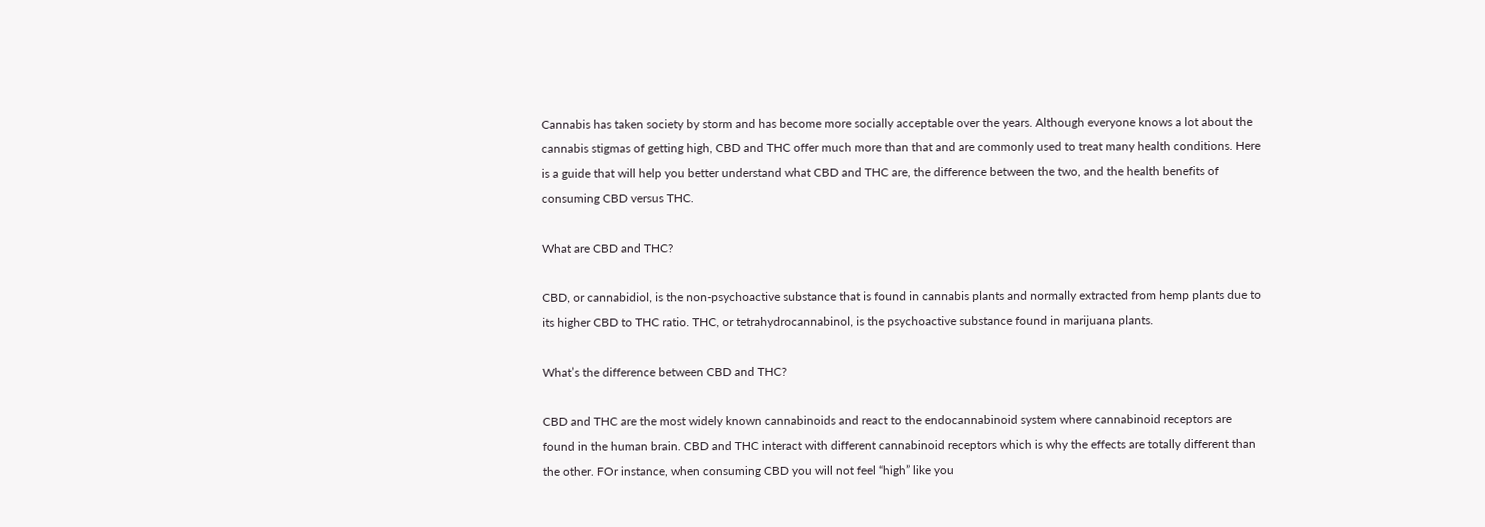Cannabis has taken society by storm and has become more socially acceptable over the years. Although everyone knows a lot about the cannabis stigmas of getting high, CBD and THC offer much more than that and are commonly used to treat many health conditions. Here is a guide that will help you better understand what CBD and THC are, the difference between the two, and the health benefits of consuming CBD versus THC.

What are CBD and THC?

CBD, or cannabidiol, is the non-psychoactive substance that is found in cannabis plants and normally extracted from hemp plants due to its higher CBD to THC ratio. THC, or tetrahydrocannabinol, is the psychoactive substance found in marijuana plants.

What’s the difference between CBD and THC?

CBD and THC are the most widely known cannabinoids and react to the endocannabinoid system where cannabinoid receptors are found in the human brain. CBD and THC interact with different cannabinoid receptors which is why the effects are totally different than the other. FOr instance, when consuming CBD you will not feel “high” like you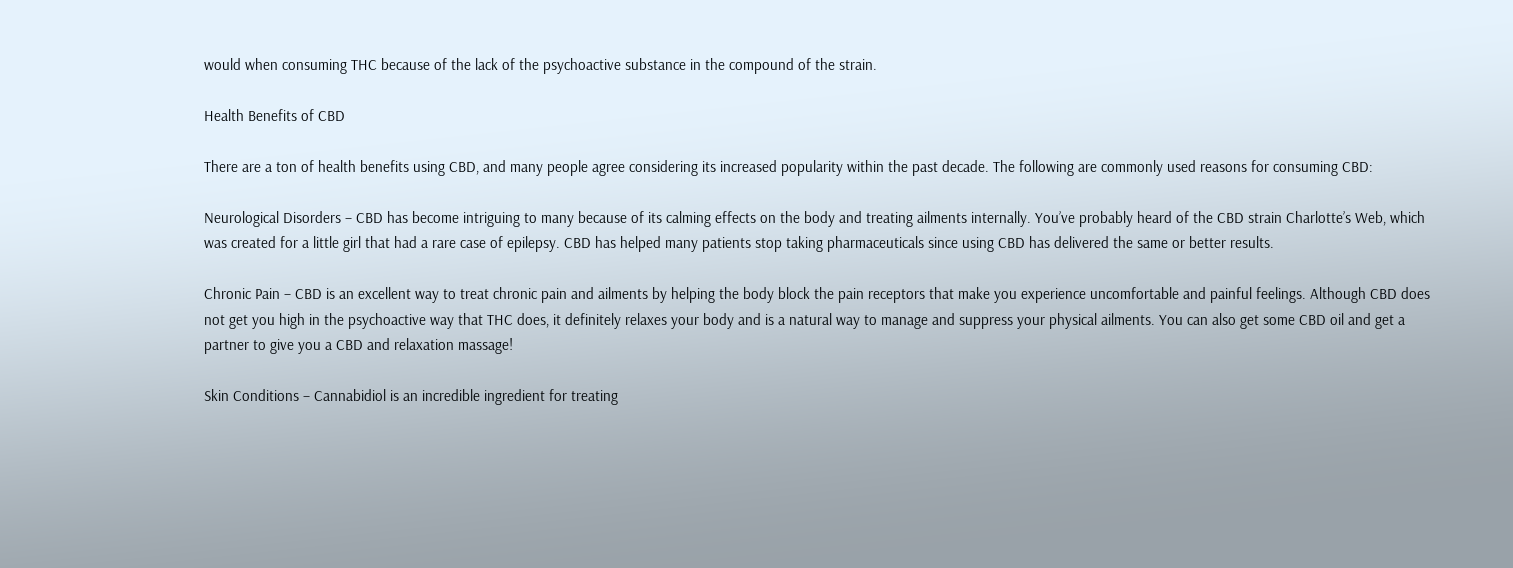would when consuming THC because of the lack of the psychoactive substance in the compound of the strain.

Health Benefits of CBD

There are a ton of health benefits using CBD, and many people agree considering its increased popularity within the past decade. The following are commonly used reasons for consuming CBD:

Neurological Disorders – CBD has become intriguing to many because of its calming effects on the body and treating ailments internally. You’ve probably heard of the CBD strain Charlotte’s Web, which was created for a little girl that had a rare case of epilepsy. CBD has helped many patients stop taking pharmaceuticals since using CBD has delivered the same or better results.

Chronic Pain – CBD is an excellent way to treat chronic pain and ailments by helping the body block the pain receptors that make you experience uncomfortable and painful feelings. Although CBD does not get you high in the psychoactive way that THC does, it definitely relaxes your body and is a natural way to manage and suppress your physical ailments. You can also get some CBD oil and get a partner to give you a CBD and relaxation massage!

Skin Conditions – Cannabidiol is an incredible ingredient for treating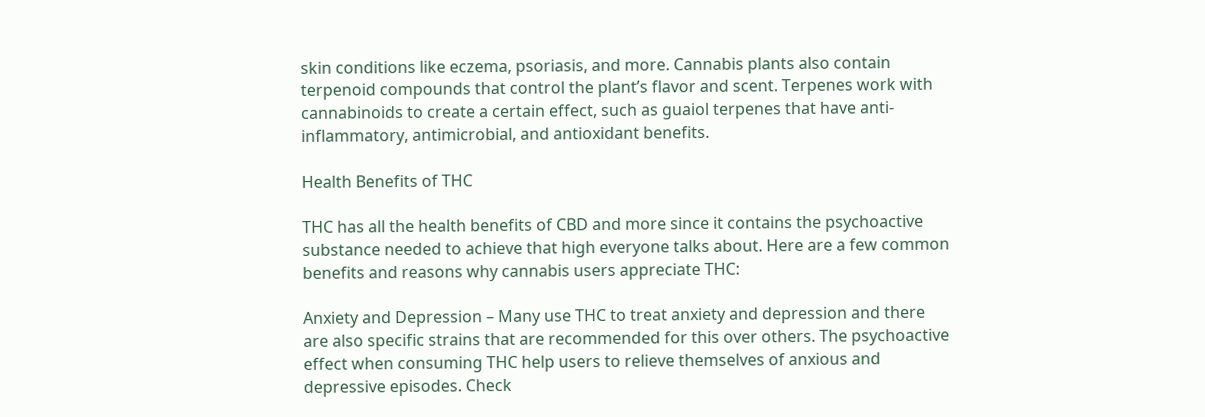skin conditions like eczema, psoriasis, and more. Cannabis plants also contain terpenoid compounds that control the plant’s flavor and scent. Terpenes work with cannabinoids to create a certain effect, such as guaiol terpenes that have anti-inflammatory, antimicrobial, and antioxidant benefits.

Health Benefits of THC

THC has all the health benefits of CBD and more since it contains the psychoactive substance needed to achieve that high everyone talks about. Here are a few common benefits and reasons why cannabis users appreciate THC:

Anxiety and Depression – Many use THC to treat anxiety and depression and there are also specific strains that are recommended for this over others. The psychoactive effect when consuming THC help users to relieve themselves of anxious and depressive episodes. Check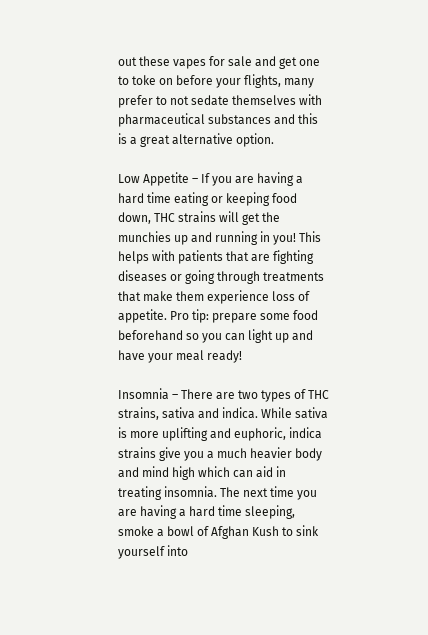out these vapes for sale and get one to toke on before your flights, many prefer to not sedate themselves with pharmaceutical substances and this is a great alternative option.

Low Appetite – If you are having a hard time eating or keeping food down, THC strains will get the munchies up and running in you! This helps with patients that are fighting diseases or going through treatments that make them experience loss of appetite. Pro tip: prepare some food beforehand so you can light up and have your meal ready!

Insomnia – There are two types of THC strains, sativa and indica. While sativa is more uplifting and euphoric, indica strains give you a much heavier body and mind high which can aid in treating insomnia. The next time you are having a hard time sleeping, smoke a bowl of Afghan Kush to sink yourself into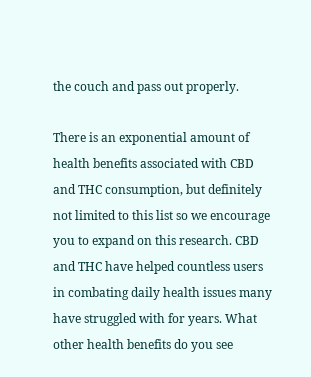the couch and pass out properly.

There is an exponential amount of health benefits associated with CBD and THC consumption, but definitely not limited to this list so we encourage you to expand on this research. CBD and THC have helped countless users in combating daily health issues many have struggled with for years. What other health benefits do you see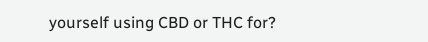yourself using CBD or THC for?